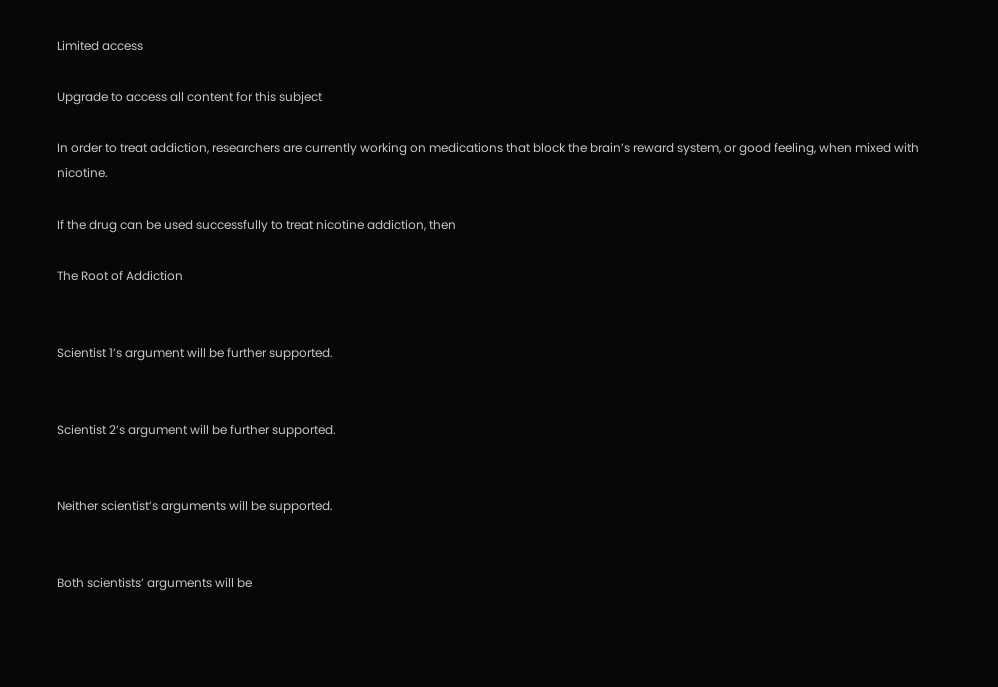Limited access

Upgrade to access all content for this subject

In order to treat addiction, researchers are currently working on medications that block the brain’s reward system, or good feeling, when mixed with nicotine.

If the drug can be used successfully to treat nicotine addiction, then

The Root of Addiction


Scientist 1’s argument will be further supported.


Scientist 2’s argument will be further supported.


Neither scientist’s arguments will be supported.


Both scientists’ arguments will be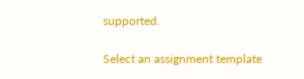supported.

Select an assignment template